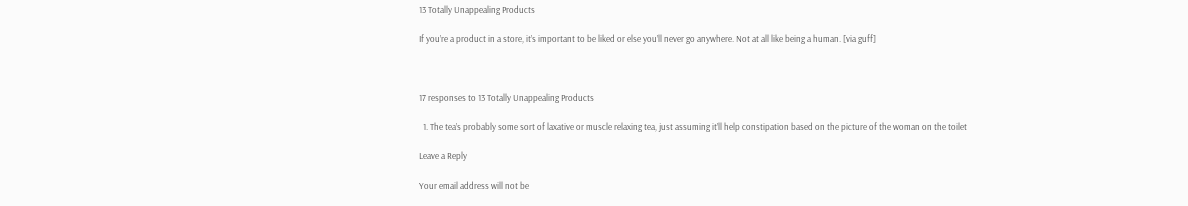13 Totally Unappealing Products

If you’re a product in a store, it’s important to be liked or else you’ll never go anywhere. Not at all like being a human. [via guff]



17 responses to 13 Totally Unappealing Products

  1. The tea’s probably some sort of laxative or muscle relaxing tea, just assuming it’ll help constipation based on the picture of the woman on the toilet

Leave a Reply

Your email address will not be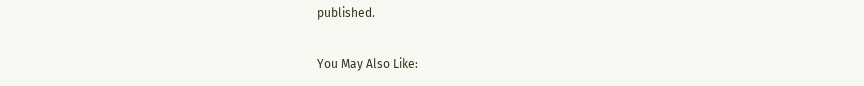published.

You May Also Like: